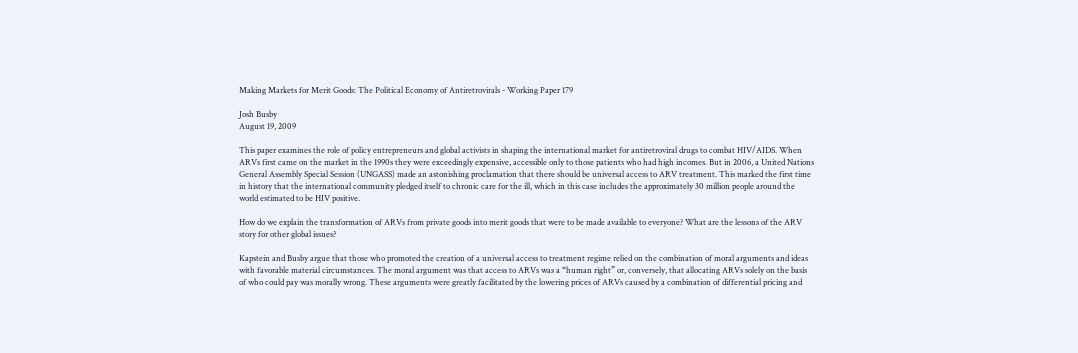Making Markets for Merit Goods: The Political Economy of Antiretrovirals - Working Paper 179

Josh Busby
August 19, 2009

This paper examines the role of policy entrepreneurs and global activists in shaping the international market for antiretroviral drugs to combat HIV/AIDS. When ARVs first came on the market in the 1990s they were exceedingly expensive, accessible only to those patients who had high incomes. But in 2006, a United Nations General Assembly Special Session (UNGASS) made an astonishing proclamation that there should be universal access to ARV treatment. This marked the first time in history that the international community pledged itself to chronic care for the ill, which in this case includes the approximately 30 million people around the world estimated to be HIV positive.

How do we explain the transformation of ARVs from private goods into merit goods that were to be made available to everyone? What are the lessons of the ARV story for other global issues?

Kapstein and Busby argue that those who promoted the creation of a universal access to treatment regime relied on the combination of moral arguments and ideas with favorable material circumstances. The moral argument was that access to ARVs was a “human right” or, conversely, that allocating ARVs solely on the basis of who could pay was morally wrong. These arguments were greatly facilitated by the lowering prices of ARVs caused by a combination of differential pricing and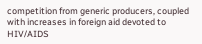competition from generic producers, coupled with increases in foreign aid devoted to HIV/AIDS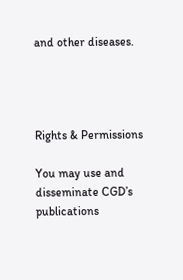and other diseases.




Rights & Permissions

You may use and disseminate CGD’s publications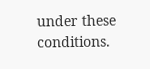under these conditions.